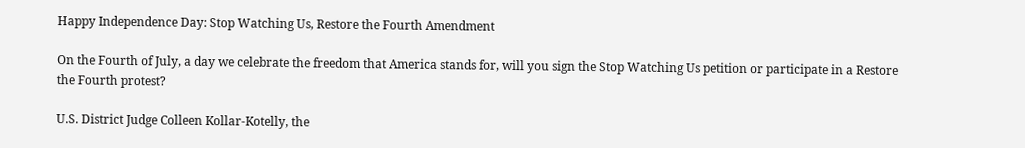Happy Independence Day: Stop Watching Us, Restore the Fourth Amendment

On the Fourth of July, a day we celebrate the freedom that America stands for, will you sign the Stop Watching Us petition or participate in a Restore the Fourth protest?

U.S. District Judge Colleen Kollar-Kotelly, the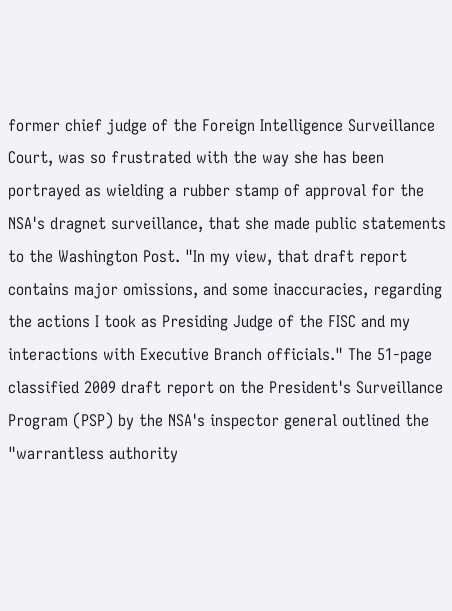former chief judge of the Foreign Intelligence Surveillance Court, was so frustrated with the way she has been portrayed as wielding a rubber stamp of approval for the NSA's dragnet surveillance, that she made public statements to the Washington Post. "In my view, that draft report contains major omissions, and some inaccuracies, regarding the actions I took as Presiding Judge of the FISC and my interactions with Executive Branch officials." The 51-page classified 2009 draft report on the President's Surveillance Program (PSP) by the NSA's inspector general outlined the "warrantless authority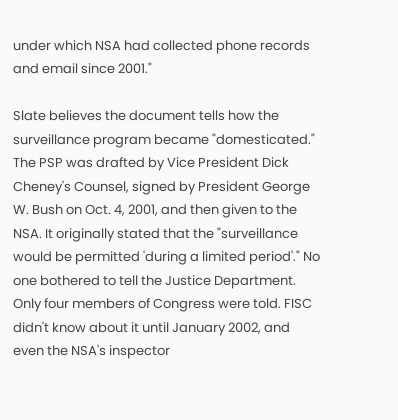under which NSA had collected phone records and email since 2001."

Slate believes the document tells how the surveillance program became "domesticated." The PSP was drafted by Vice President Dick Cheney's Counsel, signed by President George W. Bush on Oct. 4, 2001, and then given to the NSA. It originally stated that the "surveillance would be permitted 'during a limited period'." No one bothered to tell the Justice Department. Only four members of Congress were told. FISC didn't know about it until January 2002, and even the NSA's inspector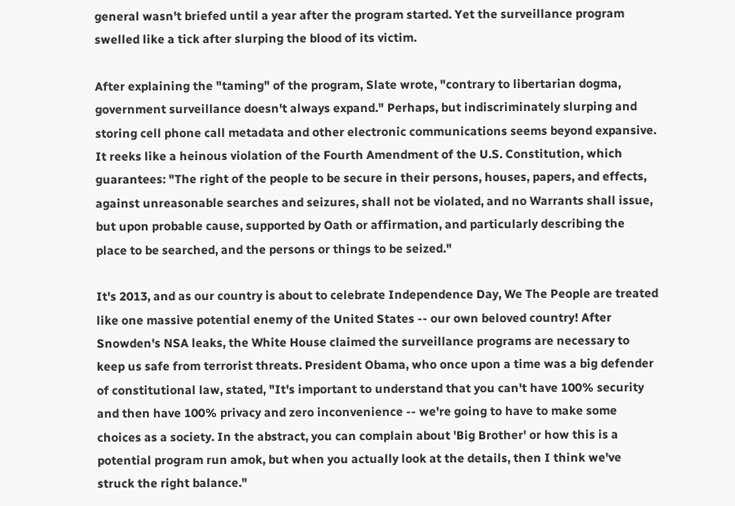general wasn't briefed until a year after the program started. Yet the surveillance program swelled like a tick after slurping the blood of its victim.

After explaining the "taming" of the program, Slate wrote, "contrary to libertarian dogma, government surveillance doesn't always expand." Perhaps, but indiscriminately slurping and storing cell phone call metadata and other electronic communications seems beyond expansive. It reeks like a heinous violation of the Fourth Amendment of the U.S. Constitution, which guarantees: "The right of the people to be secure in their persons, houses, papers, and effects, against unreasonable searches and seizures, shall not be violated, and no Warrants shall issue, but upon probable cause, supported by Oath or affirmation, and particularly describing the place to be searched, and the persons or things to be seized."

It's 2013, and as our country is about to celebrate Independence Day, We The People are treated like one massive potential enemy of the United States -- our own beloved country! After Snowden's NSA leaks, the White House claimed the surveillance programs are necessary to keep us safe from terrorist threats. President Obama, who once upon a time was a big defender of constitutional law, stated, "It's important to understand that you can't have 100% security and then have 100% privacy and zero inconvenience -- we're going to have to make some choices as a society. In the abstract, you can complain about 'Big Brother' or how this is a potential program run amok, but when you actually look at the details, then I think we've struck the right balance."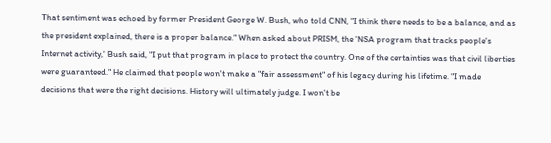That sentiment was echoed by former President George W. Bush, who told CNN, "I think there needs to be a balance, and as the president explained, there is a proper balance." When asked about PRISM, the 'NSA program that tracks people's Internet activity,' Bush said, "I put that program in place to protect the country. One of the certainties was that civil liberties were guaranteed." He claimed that people won't make a "fair assessment" of his legacy during his lifetime. "I made decisions that were the right decisions. History will ultimately judge. I won't be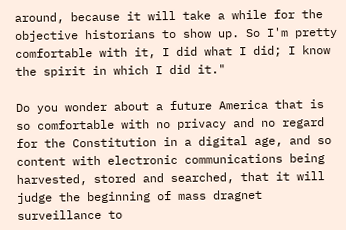around, because it will take a while for the objective historians to show up. So I'm pretty comfortable with it, I did what I did; I know the spirit in which I did it."

Do you wonder about a future America that is so comfortable with no privacy and no regard for the Constitution in a digital age, and so content with electronic communications being harvested, stored and searched, that it will judge the beginning of mass dragnet surveillance to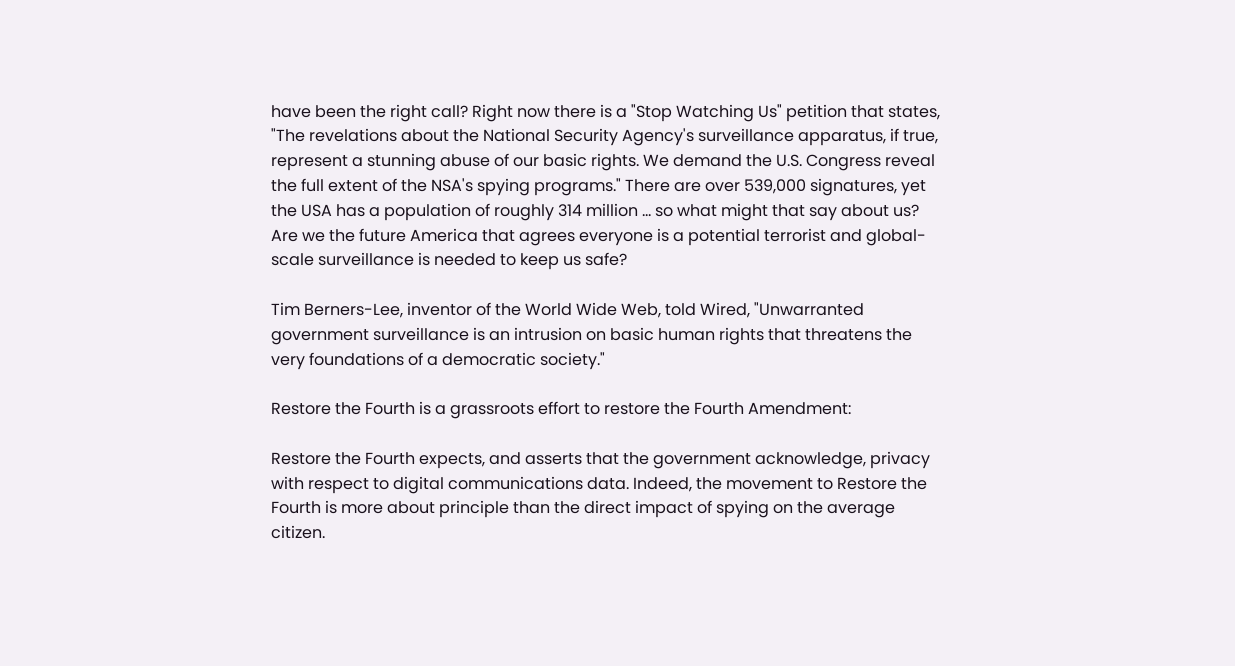have been the right call? Right now there is a "Stop Watching Us" petition that states, "The revelations about the National Security Agency's surveillance apparatus, if true, represent a stunning abuse of our basic rights. We demand the U.S. Congress reveal the full extent of the NSA's spying programs." There are over 539,000 signatures, yet the USA has a population of roughly 314 million ... so what might that say about us? Are we the future America that agrees everyone is a potential terrorist and global-scale surveillance is needed to keep us safe?

Tim Berners-Lee, inventor of the World Wide Web, told Wired, "Unwarranted government surveillance is an intrusion on basic human rights that threatens the very foundations of a democratic society."

Restore the Fourth is a grassroots effort to restore the Fourth Amendment:

Restore the Fourth expects, and asserts that the government acknowledge, privacy with respect to digital communications data. Indeed, the movement to Restore the Fourth is more about principle than the direct impact of spying on the average citizen.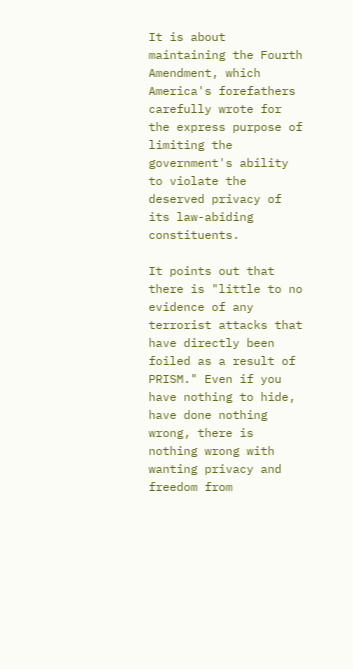It is about maintaining the Fourth Amendment, which America's forefathers carefully wrote for the express purpose of limiting the government's ability to violate the deserved privacy of its law-abiding constituents.

It points out that there is "little to no evidence of any terrorist attacks that have directly been foiled as a result of PRISM." Even if you have nothing to hide, have done nothing wrong, there is nothing wrong with wanting privacy and freedom from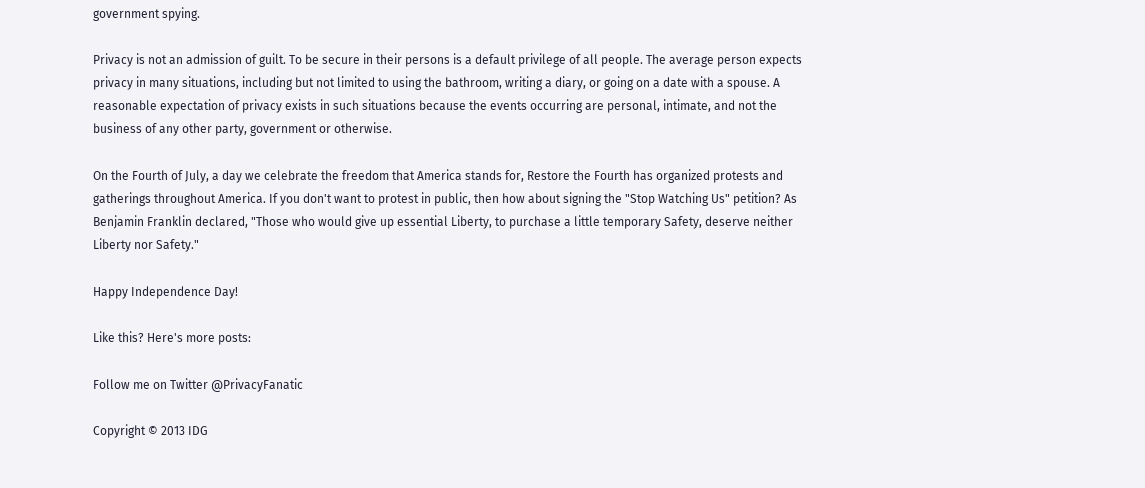government spying.

Privacy is not an admission of guilt. To be secure in their persons is a default privilege of all people. The average person expects privacy in many situations, including but not limited to using the bathroom, writing a diary, or going on a date with a spouse. A reasonable expectation of privacy exists in such situations because the events occurring are personal, intimate, and not the business of any other party, government or otherwise.

On the Fourth of July, a day we celebrate the freedom that America stands for, Restore the Fourth has organized protests and gatherings throughout America. If you don't want to protest in public, then how about signing the "Stop Watching Us" petition? As Benjamin Franklin declared, "Those who would give up essential Liberty, to purchase a little temporary Safety, deserve neither Liberty nor Safety."

Happy Independence Day!

Like this? Here's more posts:

Follow me on Twitter @PrivacyFanatic

Copyright © 2013 IDG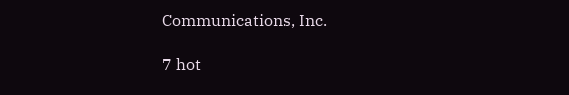Communications, Inc.

7 hot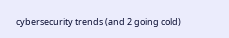cybersecurity trends (and 2 going cold)